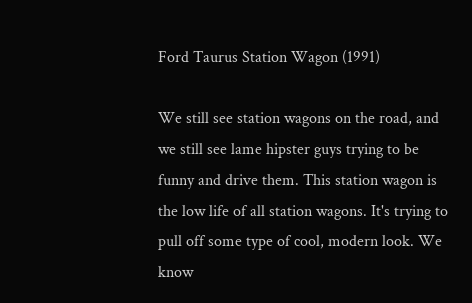Ford Taurus Station Wagon (1991)

We still see station wagons on the road, and we still see lame hipster guys trying to be funny and drive them. This station wagon is the low life of all station wagons. It's trying to pull off some type of cool, modern look. We know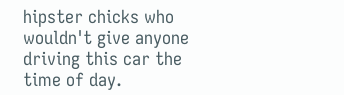hipster chicks who wouldn't give anyone driving this car the time of day.